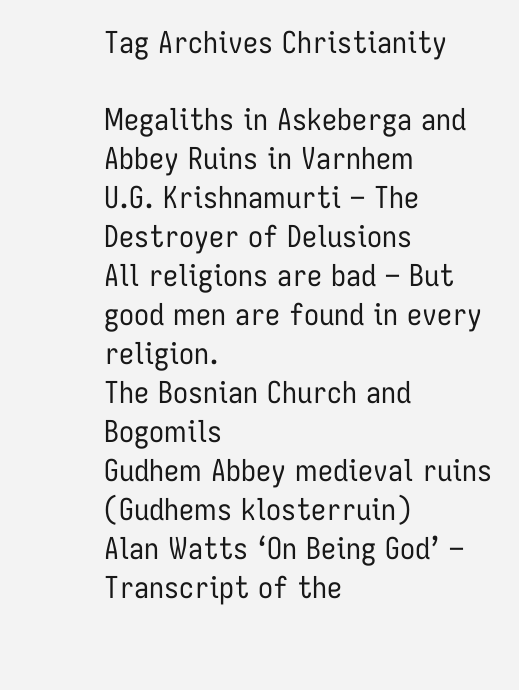Tag Archives Christianity

Megaliths in Askeberga and Abbey Ruins in Varnhem
U.G. Krishnamurti – The Destroyer of Delusions
All religions are bad – But good men are found in every religion.
The Bosnian Church and Bogomils
Gudhem Abbey medieval ruins (Gudhems klosterruin)
Alan Watts ‘On Being God’ – Transcript of the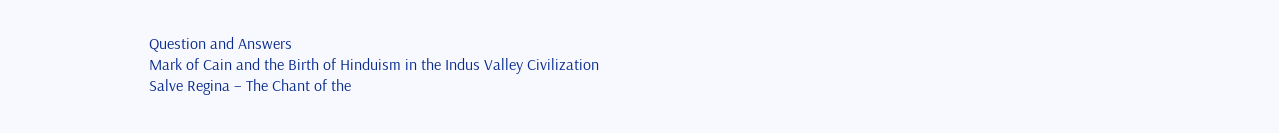Question and Answers
Mark of Cain and the Birth of Hinduism in the Indus Valley Civilization
Salve Regina – The Chant of the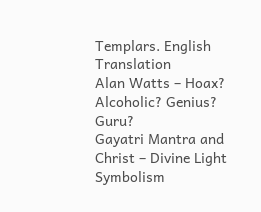Templars. English Translation
Alan Watts – Hoax? Alcoholic? Genius? Guru?
Gayatri Mantra and Christ – Divine Light Symbolism